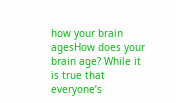how your brain agesHow does your brain age? While it is true that everyone’s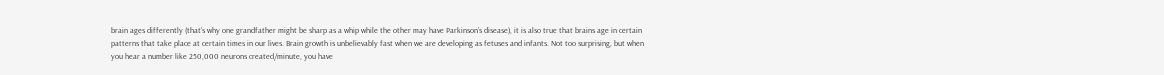brain ages differently (that’s why one grandfather might be sharp as a whip while the other may have Parkinson’s disease), it is also true that brains age in certain patterns that take place at certain times in our lives. Brain growth is unbelievably fast when we are developing as fetuses and infants. Not too surprising, but when you hear a number like 250,000 neurons created/minute, you have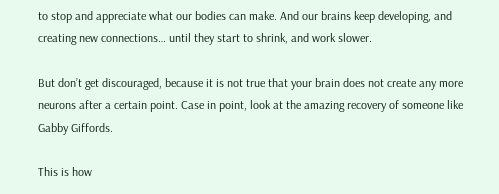to stop and appreciate what our bodies can make. And our brains keep developing, and creating new connections… until they start to shrink, and work slower.

But don’t get discouraged, because it is not true that your brain does not create any more neurons after a certain point. Case in point, look at the amazing recovery of someone like Gabby Giffords.

This is how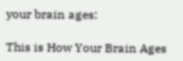your brain ages:

This is How Your Brain Ages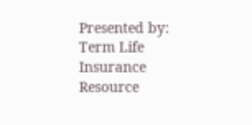Presented by: Term Life Insurance Resource